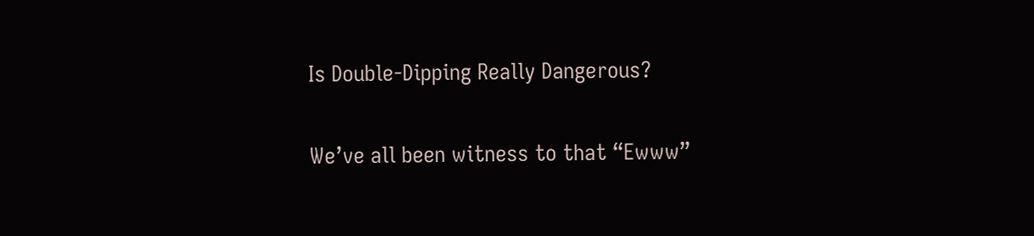Is Double-Dipping Really Dangerous?


We’ve all been witness to that “Ewww”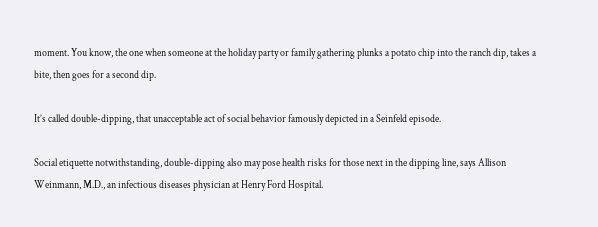moment. You know, the one when someone at the holiday party or family gathering plunks a potato chip into the ranch dip, takes a bite, then goes for a second dip.

It’s called double-dipping, that unacceptable act of social behavior famously depicted in a Seinfeld episode.

Social etiquette notwithstanding, double-dipping also may pose health risks for those next in the dipping line, says Allison Weinmann, M.D., an infectious diseases physician at Henry Ford Hospital.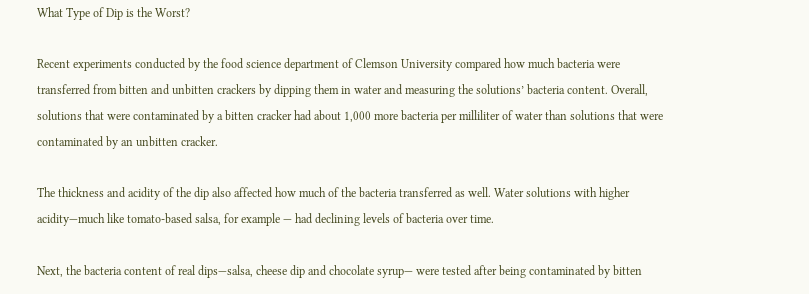What Type of Dip is the Worst?

Recent experiments conducted by the food science department of Clemson University compared how much bacteria were transferred from bitten and unbitten crackers by dipping them in water and measuring the solutions’ bacteria content. Overall, solutions that were contaminated by a bitten cracker had about 1,000 more bacteria per milliliter of water than solutions that were contaminated by an unbitten cracker.

The thickness and acidity of the dip also affected how much of the bacteria transferred as well. Water solutions with higher acidity—much like tomato-based salsa, for example — had declining levels of bacteria over time.

Next, the bacteria content of real dips—salsa, cheese dip and chocolate syrup— were tested after being contaminated by bitten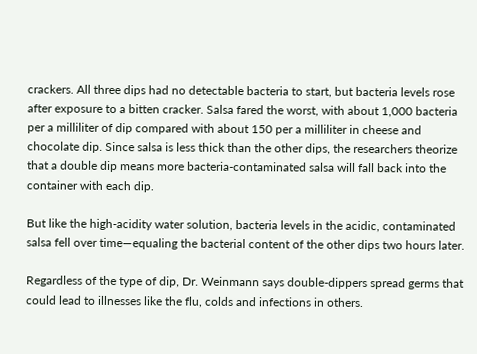crackers. All three dips had no detectable bacteria to start, but bacteria levels rose after exposure to a bitten cracker. Salsa fared the worst, with about 1,000 bacteria per a milliliter of dip compared with about 150 per a milliliter in cheese and chocolate dip. Since salsa is less thick than the other dips, the researchers theorize that a double dip means more bacteria-contaminated salsa will fall back into the container with each dip.

But like the high-acidity water solution, bacteria levels in the acidic, contaminated salsa fell over time—equaling the bacterial content of the other dips two hours later.

Regardless of the type of dip, Dr. Weinmann says double-dippers spread germs that could lead to illnesses like the flu, colds and infections in others.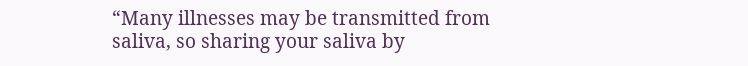“Many illnesses may be transmitted from saliva, so sharing your saliva by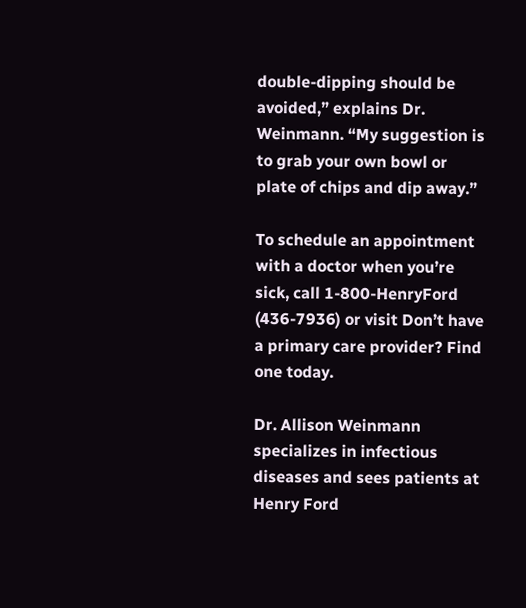double-dipping should be avoided,” explains Dr. Weinmann. “My suggestion is to grab your own bowl or plate of chips and dip away.”

To schedule an appointment with a doctor when you’re sick, call 1-800-HenryFord (436-7936) or visit Don’t have a primary care provider? Find one today.

Dr. Allison Weinmann specializes in infectious diseases and sees patients at Henry Ford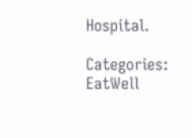Hospital.

Categories: EatWell